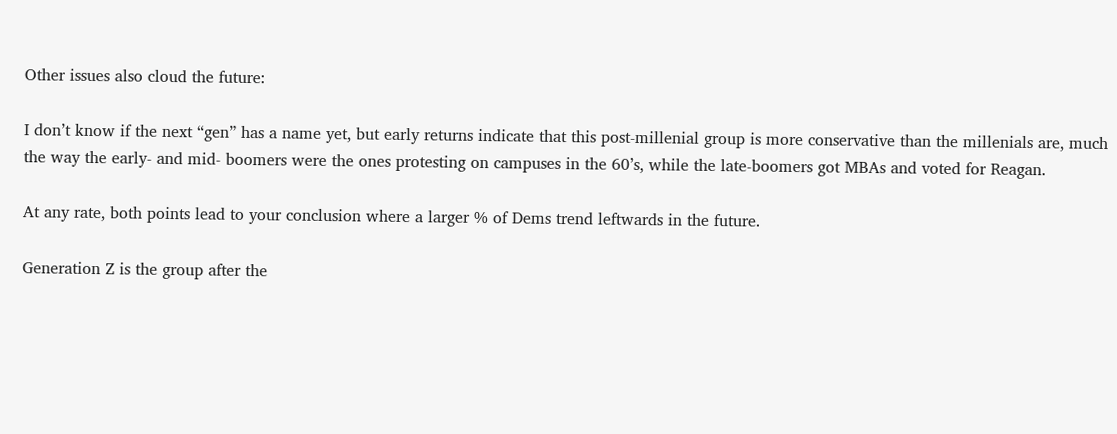Other issues also cloud the future:

I don’t know if the next “gen” has a name yet, but early returns indicate that this post-millenial group is more conservative than the millenials are, much the way the early- and mid- boomers were the ones protesting on campuses in the 60’s, while the late-boomers got MBAs and voted for Reagan.

At any rate, both points lead to your conclusion where a larger % of Dems trend leftwards in the future.

Generation Z is the group after the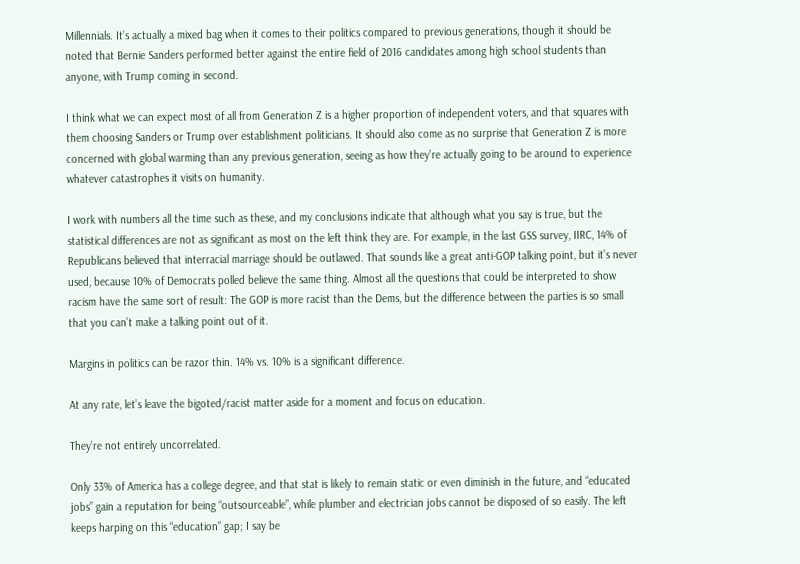Millennials. It’s actually a mixed bag when it comes to their politics compared to previous generations, though it should be noted that Bernie Sanders performed better against the entire field of 2016 candidates among high school students than anyone, with Trump coming in second.

I think what we can expect most of all from Generation Z is a higher proportion of independent voters, and that squares with them choosing Sanders or Trump over establishment politicians. It should also come as no surprise that Generation Z is more concerned with global warming than any previous generation, seeing as how they’re actually going to be around to experience whatever catastrophes it visits on humanity.

I work with numbers all the time such as these, and my conclusions indicate that although what you say is true, but the statistical differences are not as significant as most on the left think they are. For example, in the last GSS survey, IIRC, 14% of Republicans believed that interracial marriage should be outlawed. That sounds like a great anti-GOP talking point, but it’s never used, because 10% of Democrats polled believe the same thing. Almost all the questions that could be interpreted to show racism have the same sort of result: The GOP is more racist than the Dems, but the difference between the parties is so small that you can’t make a talking point out of it.

Margins in politics can be razor thin. 14% vs. 10% is a significant difference.

At any rate, let’s leave the bigoted/racist matter aside for a moment and focus on education.

They’re not entirely uncorrelated.

Only 33% of America has a college degree, and that stat is likely to remain static or even diminish in the future, and “educated jobs” gain a reputation for being “outsourceable”, while plumber and electrician jobs cannot be disposed of so easily. The left keeps harping on this “education” gap; I say be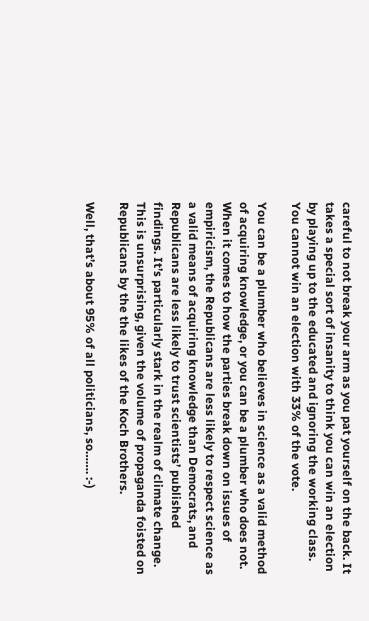careful to not break your arm as you pat yourself on the back. It takes a special sort of insanity to think you can win an election by playing up to the educated and ignoring the working class. You cannot win an election with 33% of the vote.

You can be a plumber who believes in science as a valid method of acquiring knowledge, or you can be a plumber who does not. When it comes to how the parties break down on issues of empiricism, the Republicans are less likely to respect science as a valid means of acquiring knowledge than Democrats, and Republicans are less likely to trust scientists’ published findings. It’s particularly stark in the realm of climate change. This is unsurprising, given the volume of propaganda foisted on Republicans by the the likes of the Koch Brothers.

Well, that’s about 95% of all politicians, so……. :-)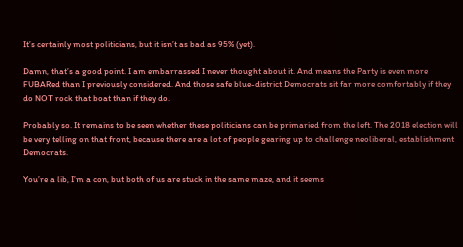It’s certainly most politicians, but it isn’t as bad as 95% (yet).

Damn, that’s a good point. I am embarrassed I never thought about it. And means the Party is even more FUBARed than I previously considered. And those safe blue-district Democrats sit far more comfortably if they do NOT rock that boat than if they do.

Probably so. It remains to be seen whether these politicians can be primaried from the left. The 2018 election will be very telling on that front, because there are a lot of people gearing up to challenge neoliberal, establishment Democrats.

You’re a lib, I’m a con, but both of us are stuck in the same maze, and it seems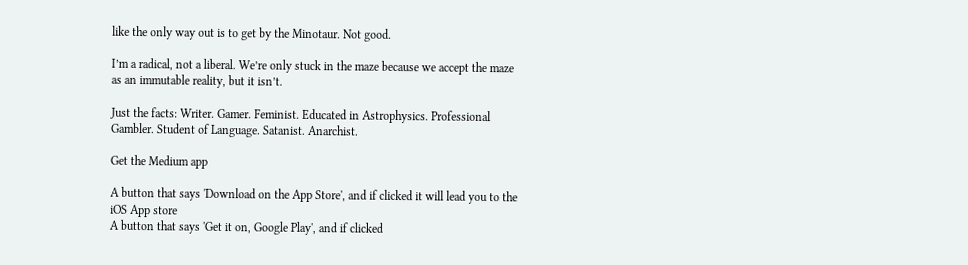like the only way out is to get by the Minotaur. Not good.

I’m a radical, not a liberal. We’re only stuck in the maze because we accept the maze as an immutable reality, but it isn’t.

Just the facts: Writer. Gamer. Feminist. Educated in Astrophysics. Professional Gambler. Student of Language. Satanist. Anarchist.

Get the Medium app

A button that says 'Download on the App Store', and if clicked it will lead you to the iOS App store
A button that says 'Get it on, Google Play', and if clicked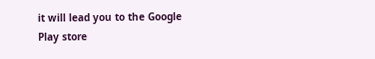it will lead you to the Google Play store